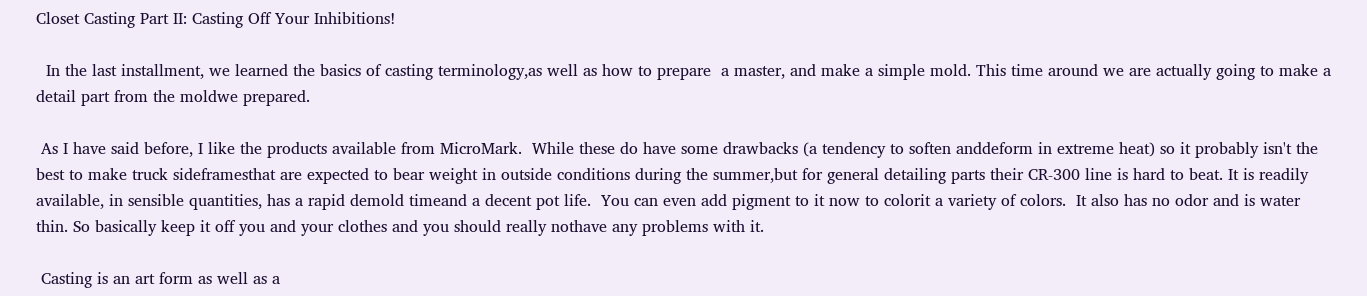Closet Casting Part II: Casting Off Your Inhibitions!

  In the last installment, we learned the basics of casting terminology,as well as how to prepare  a master, and make a simple mold. This time around we are actually going to make a detail part from the moldwe prepared.

 As I have said before, I like the products available from MicroMark.  While these do have some drawbacks (a tendency to soften anddeform in extreme heat) so it probably isn't the best to make truck sideframesthat are expected to bear weight in outside conditions during the summer,but for general detailing parts their CR-300 line is hard to beat. It is readily available, in sensible quantities, has a rapid demold timeand a decent pot life.  You can even add pigment to it now to colorit a variety of colors.  It also has no odor and is water thin. So basically keep it off you and your clothes and you should really nothave any problems with it.

 Casting is an art form as well as a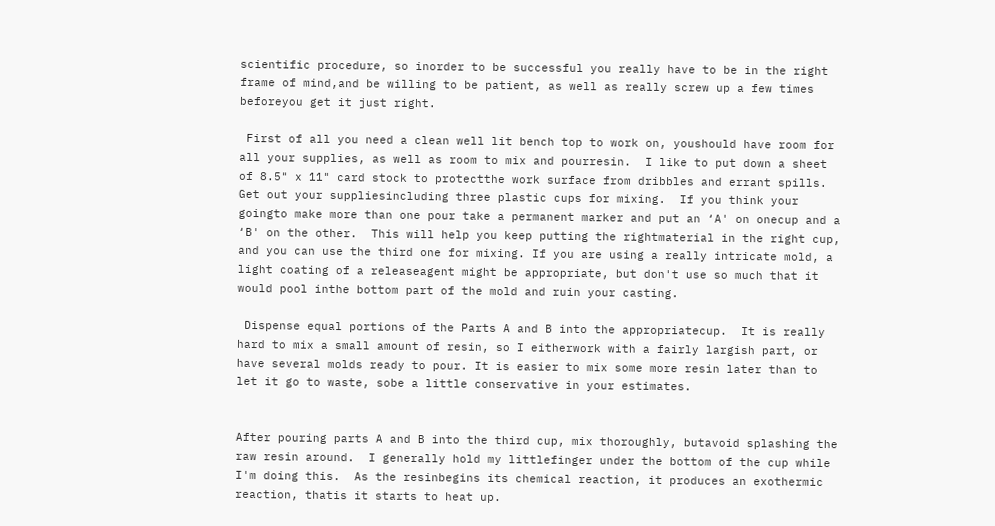scientific procedure, so inorder to be successful you really have to be in the right frame of mind,and be willing to be patient, as well as really screw up a few times beforeyou get it just right.

 First of all you need a clean well lit bench top to work on, youshould have room for all your supplies, as well as room to mix and pourresin.  I like to put down a sheet of 8.5" x 11" card stock to protectthe work surface from dribbles and errant spills.  Get out your suppliesincluding three plastic cups for mixing.  If you think your goingto make more than one pour take a permanent marker and put an ‘A' on onecup and a ‘B' on the other.  This will help you keep putting the rightmaterial in the right cup, and you can use the third one for mixing. If you are using a really intricate mold, a light coating of a releaseagent might be appropriate, but don't use so much that it would pool inthe bottom part of the mold and ruin your casting.

 Dispense equal portions of the Parts A and B into the appropriatecup.  It is really hard to mix a small amount of resin, so I eitherwork with a fairly largish part, or have several molds ready to pour. It is easier to mix some more resin later than to let it go to waste, sobe a little conservative in your estimates.


After pouring parts A and B into the third cup, mix thoroughly, butavoid splashing the raw resin around.  I generally hold my littlefinger under the bottom of the cup while I'm doing this.  As the resinbegins its chemical reaction, it produces an exothermic reaction, thatis it starts to heat up.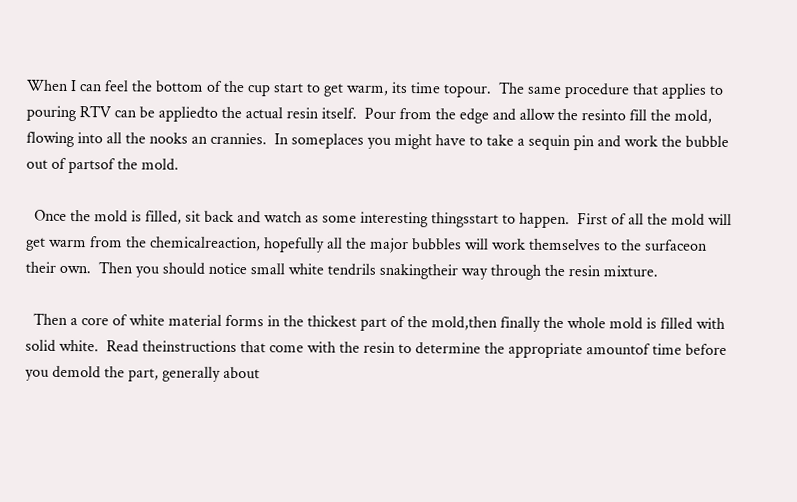When I can feel the bottom of the cup start to get warm, its time topour.  The same procedure that applies to pouring RTV can be appliedto the actual resin itself.  Pour from the edge and allow the resinto fill the mold, flowing into all the nooks an crannies.  In someplaces you might have to take a sequin pin and work the bubble out of partsof the mold.

  Once the mold is filled, sit back and watch as some interesting thingsstart to happen.  First of all the mold will get warm from the chemicalreaction, hopefully all the major bubbles will work themselves to the surfaceon their own.  Then you should notice small white tendrils snakingtheir way through the resin mixture.

  Then a core of white material forms in the thickest part of the mold,then finally the whole mold is filled with solid white.  Read theinstructions that come with the resin to determine the appropriate amountof time before you demold the part, generally about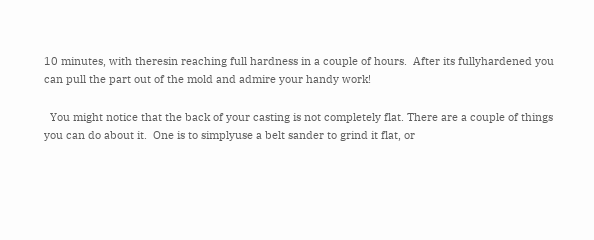10 minutes, with theresin reaching full hardness in a couple of hours.  After its fullyhardened you can pull the part out of the mold and admire your handy work!

  You might notice that the back of your casting is not completely flat. There are a couple of things you can do about it.  One is to simplyuse a belt sander to grind it flat, or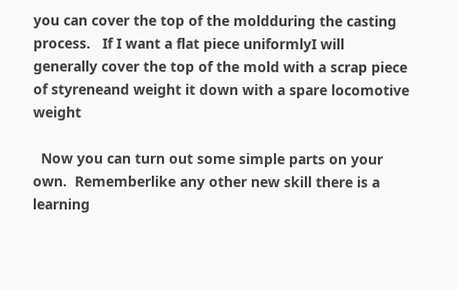you can cover the top of the moldduring the casting process.   If I want a flat piece uniformlyI will generally cover the top of the mold with a scrap piece of styreneand weight it down with a spare locomotive weight

  Now you can turn out some simple parts on your own.  Rememberlike any other new skill there is a learning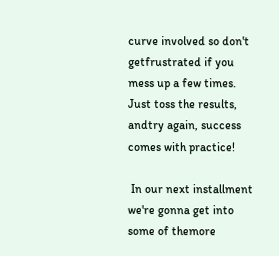curve involved so don't getfrustrated if you mess up a few times.  Just toss the results, andtry again, success comes with practice!

 In our next installment  we're gonna get into some of themore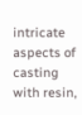intricate aspects of casting with resin,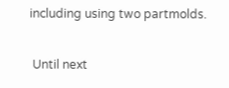including using two partmolds.

 Until next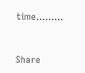time.........


Share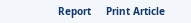Report     Print Article